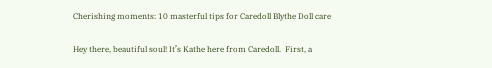Cherishing moments: 10 masterful tips for Caredoll Blythe Doll care

Hey there, beautiful soul! It’s Kathe here from Caredoll.  First, a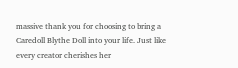massive thank you for choosing to bring a Caredoll Blythe Doll into your life. Just like every creator cherishes her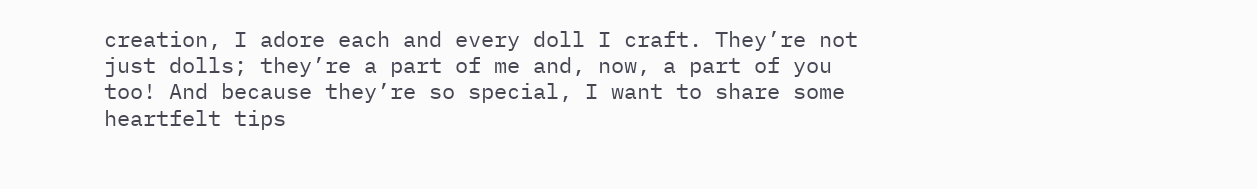creation, I adore each and every doll I craft. They’re not just dolls; they’re a part of me and, now, a part of you too! And because they’re so special, I want to share some heartfelt tips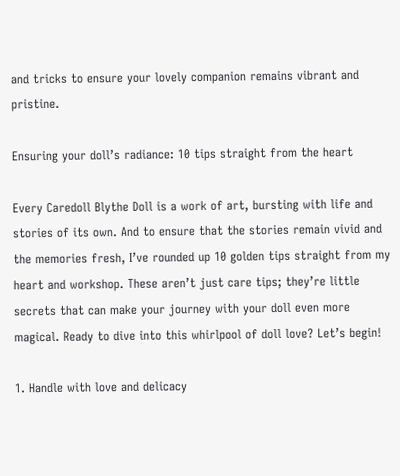and tricks to ensure your lovely companion remains vibrant and pristine.

Ensuring your doll’s radiance: 10 tips straight from the heart

Every Caredoll Blythe Doll is a work of art, bursting with life and stories of its own. And to ensure that the stories remain vivid and the memories fresh, I’ve rounded up 10 golden tips straight from my heart and workshop. These aren’t just care tips; they’re little secrets that can make your journey with your doll even more magical. Ready to dive into this whirlpool of doll love? Let’s begin!

1. Handle with love and delicacy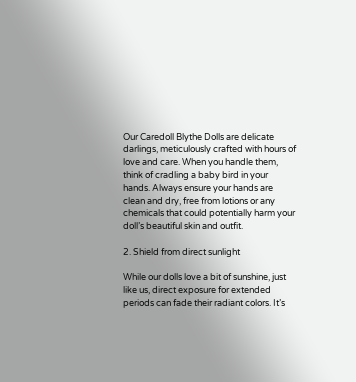Our Caredoll Blythe Dolls are delicate darlings, meticulously crafted with hours of love and care. When you handle them, think of cradling a baby bird in your hands. Always ensure your hands are clean and dry, free from lotions or any chemicals that could potentially harm your doll’s beautiful skin and outfit.

2. Shield from direct sunlight

While our dolls love a bit of sunshine, just like us, direct exposure for extended periods can fade their radiant colors. It’s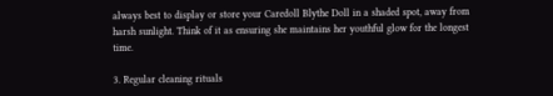always best to display or store your Caredoll Blythe Doll in a shaded spot, away from harsh sunlight. Think of it as ensuring she maintains her youthful glow for the longest time.

3. Regular cleaning rituals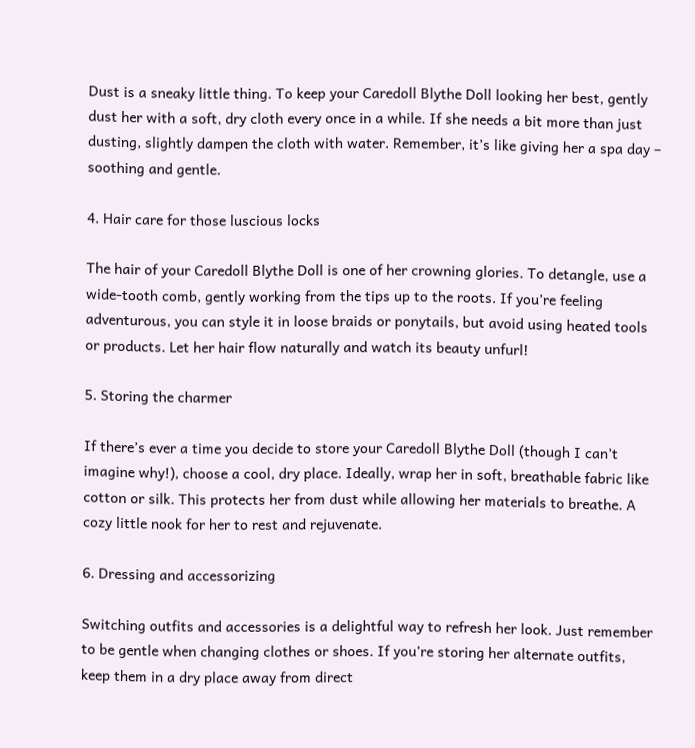Dust is a sneaky little thing. To keep your Caredoll Blythe Doll looking her best, gently dust her with a soft, dry cloth every once in a while. If she needs a bit more than just dusting, slightly dampen the cloth with water. Remember, it’s like giving her a spa day – soothing and gentle.

4. Hair care for those luscious locks

The hair of your Caredoll Blythe Doll is one of her crowning glories. To detangle, use a wide-tooth comb, gently working from the tips up to the roots. If you’re feeling adventurous, you can style it in loose braids or ponytails, but avoid using heated tools or products. Let her hair flow naturally and watch its beauty unfurl!

5. Storing the charmer

If there’s ever a time you decide to store your Caredoll Blythe Doll (though I can’t imagine why!), choose a cool, dry place. Ideally, wrap her in soft, breathable fabric like cotton or silk. This protects her from dust while allowing her materials to breathe. A cozy little nook for her to rest and rejuvenate.

6. Dressing and accessorizing

Switching outfits and accessories is a delightful way to refresh her look. Just remember to be gentle when changing clothes or shoes. If you’re storing her alternate outfits, keep them in a dry place away from direct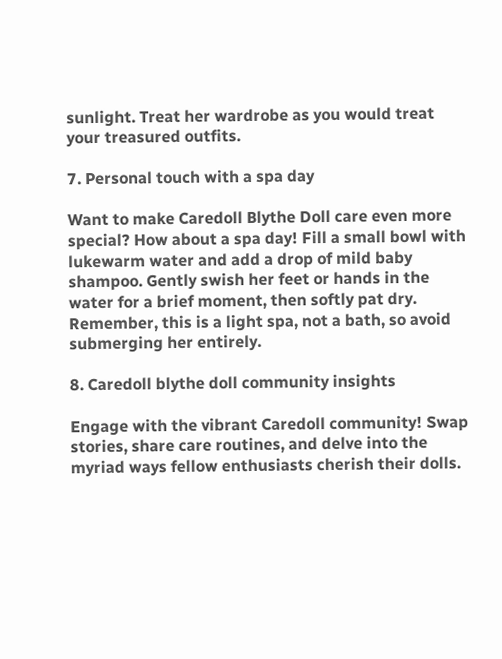sunlight. Treat her wardrobe as you would treat your treasured outfits.

7. Personal touch with a spa day

Want to make Caredoll Blythe Doll care even more special? How about a spa day! Fill a small bowl with lukewarm water and add a drop of mild baby shampoo. Gently swish her feet or hands in the water for a brief moment, then softly pat dry. Remember, this is a light spa, not a bath, so avoid submerging her entirely.

8. Caredoll blythe doll community insights

Engage with the vibrant Caredoll community! Swap stories, share care routines, and delve into the myriad ways fellow enthusiasts cherish their dolls.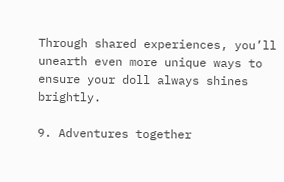Through shared experiences, you’ll unearth even more unique ways to ensure your doll always shines brightly.

9. Adventures together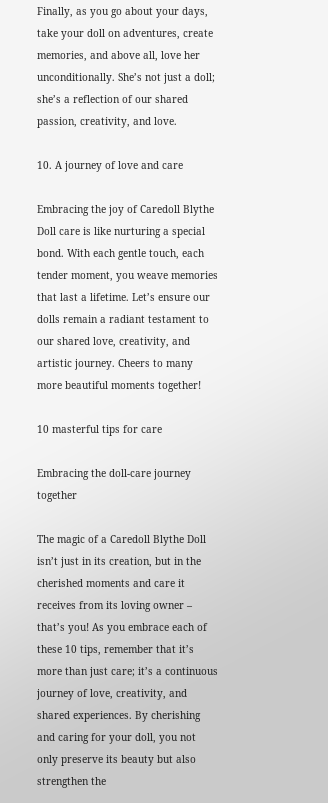Finally, as you go about your days, take your doll on adventures, create memories, and above all, love her unconditionally. She’s not just a doll; she’s a reflection of our shared passion, creativity, and love.

10. A journey of love and care

Embracing the joy of Caredoll Blythe Doll care is like nurturing a special bond. With each gentle touch, each tender moment, you weave memories that last a lifetime. Let’s ensure our dolls remain a radiant testament to our shared love, creativity, and artistic journey. Cheers to many more beautiful moments together!

10 masterful tips for care

Embracing the doll-care journey together

The magic of a Caredoll Blythe Doll isn’t just in its creation, but in the cherished moments and care it receives from its loving owner – that’s you! As you embrace each of these 10 tips, remember that it’s more than just care; it’s a continuous journey of love, creativity, and shared experiences. By cherishing and caring for your doll, you not only preserve its beauty but also strengthen the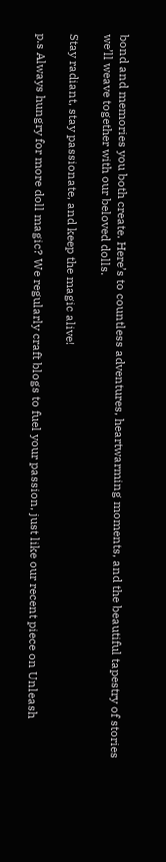bond and memories you both create. Here’s to countless adventures, heartwarming moments, and the beautiful tapestry of stories we’ll weave together with our beloved dolls.

Stay radiant, stay passionate, and keep the magic alive!

p.s Always hungry for more doll magic? We regularly craft blogs to fuel your passion, just like our recent piece on Unleash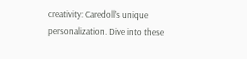creativity: Caredoll’s unique personalization. Dive into these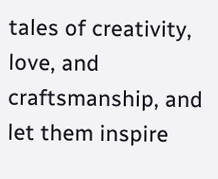tales of creativity, love, and craftsmanship, and let them inspire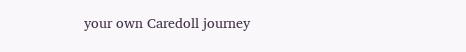your own Caredoll journey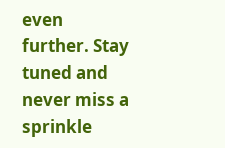even further. Stay tuned and never miss a sprinkle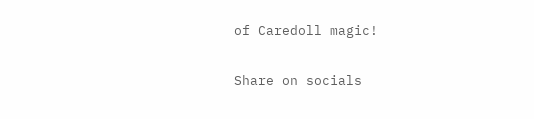of Caredoll magic!

Share on socials